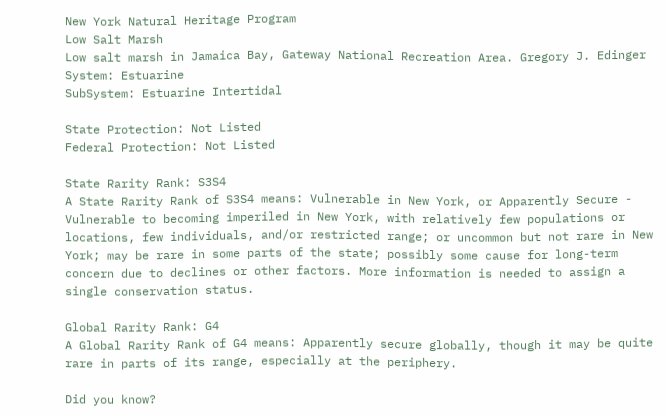New York Natural Heritage Program
Low Salt Marsh
Low salt marsh in Jamaica Bay, Gateway National Recreation Area. Gregory J. Edinger
System: Estuarine
SubSystem: Estuarine Intertidal

State Protection: Not Listed
Federal Protection: Not Listed

State Rarity Rank: S3S4
A State Rarity Rank of S3S4 means: Vulnerable in New York, or Apparently Secure - Vulnerable to becoming imperiled in New York, with relatively few populations or locations, few individuals, and/or restricted range; or uncommon but not rare in New York; may be rare in some parts of the state; possibly some cause for long-term concern due to declines or other factors. More information is needed to assign a single conservation status.

Global Rarity Rank: G4
A Global Rarity Rank of G4 means: Apparently secure globally, though it may be quite rare in parts of its range, especially at the periphery.

Did you know?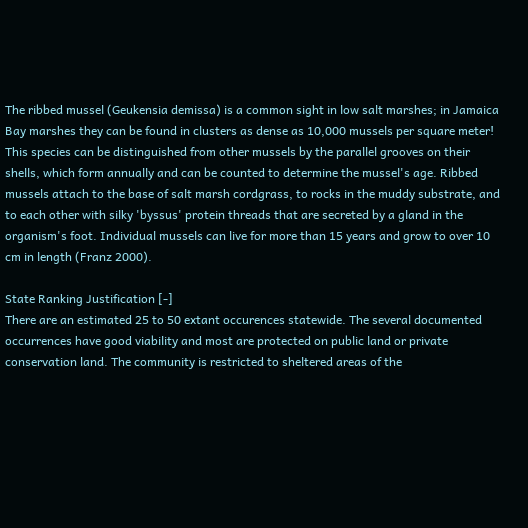The ribbed mussel (Geukensia demissa) is a common sight in low salt marshes; in Jamaica Bay marshes they can be found in clusters as dense as 10,000 mussels per square meter! This species can be distinguished from other mussels by the parallel grooves on their shells, which form annually and can be counted to determine the mussel's age. Ribbed mussels attach to the base of salt marsh cordgrass, to rocks in the muddy substrate, and to each other with silky 'byssus' protein threads that are secreted by a gland in the organism's foot. Individual mussels can live for more than 15 years and grow to over 10 cm in length (Franz 2000).

State Ranking Justification [-]
There are an estimated 25 to 50 extant occurences statewide. The several documented occurrences have good viability and most are protected on public land or private conservation land. The community is restricted to sheltered areas of the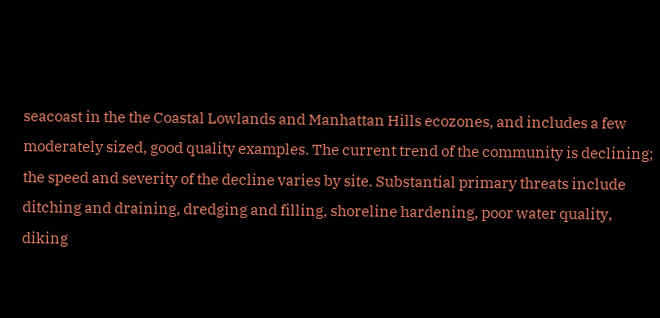seacoast in the the Coastal Lowlands and Manhattan Hills ecozones, and includes a few moderately sized, good quality examples. The current trend of the community is declining; the speed and severity of the decline varies by site. Substantial primary threats include ditching and draining, dredging and filling, shoreline hardening, poor water quality, diking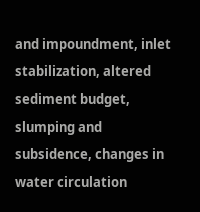and impoundment, inlet stabilization, altered sediment budget, slumping and subsidence, changes in water circulation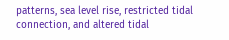patterns, sea level rise, restricted tidal connection, and altered tidal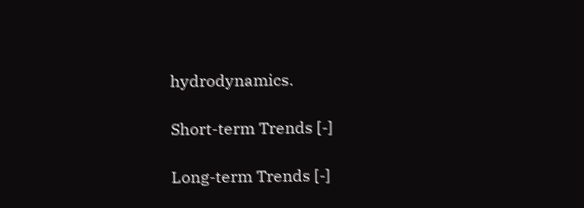hydrodynamics.

Short-term Trends [-]

Long-term Trends [-]